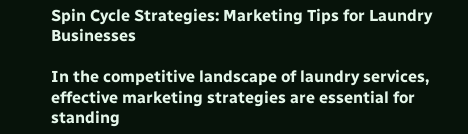Spin Cycle Strategies: Marketing Tips for Laundry Businesses

In the competitive landscape of laundry services, effective marketing strategies are essential for standing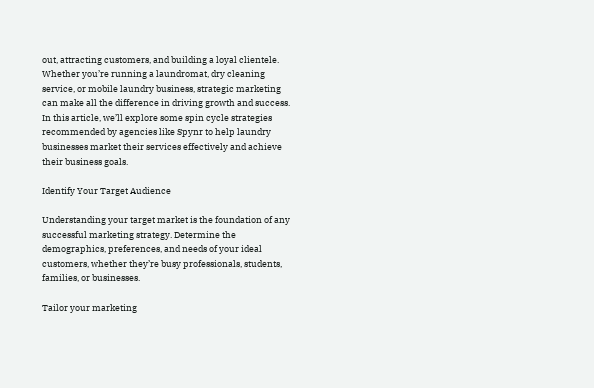out, attracting customers, and building a loyal clientele. Whether you’re running a laundromat, dry cleaning service, or mobile laundry business, strategic marketing can make all the difference in driving growth and success. In this article, we’ll explore some spin cycle strategies recommended by agencies like Spynr to help laundry businesses market their services effectively and achieve their business goals.

Identify Your Target Audience

Understanding your target market is the foundation of any successful marketing strategy. Determine the demographics, preferences, and needs of your ideal customers, whether they’re busy professionals, students, families, or businesses.

Tailor your marketing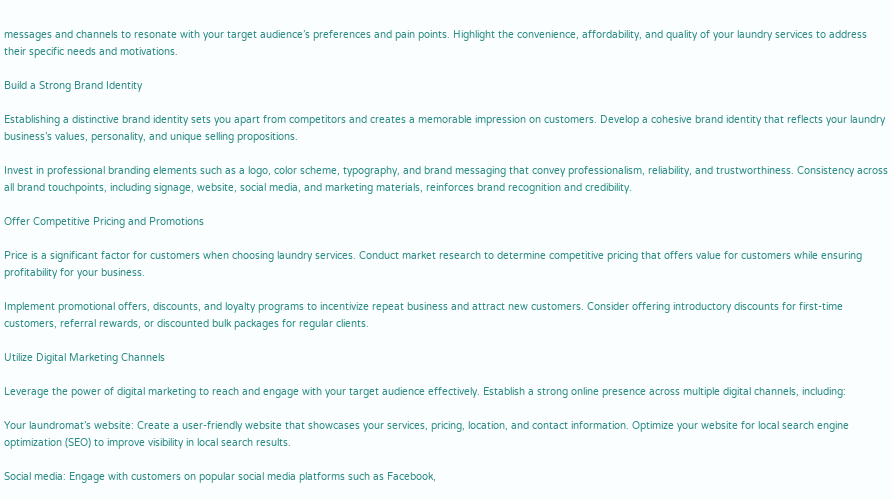messages and channels to resonate with your target audience’s preferences and pain points. Highlight the convenience, affordability, and quality of your laundry services to address their specific needs and motivations.

Build a Strong Brand Identity

Establishing a distinctive brand identity sets you apart from competitors and creates a memorable impression on customers. Develop a cohesive brand identity that reflects your laundry business’s values, personality, and unique selling propositions.

Invest in professional branding elements such as a logo, color scheme, typography, and brand messaging that convey professionalism, reliability, and trustworthiness. Consistency across all brand touchpoints, including signage, website, social media, and marketing materials, reinforces brand recognition and credibility.

Offer Competitive Pricing and Promotions

Price is a significant factor for customers when choosing laundry services. Conduct market research to determine competitive pricing that offers value for customers while ensuring profitability for your business.

Implement promotional offers, discounts, and loyalty programs to incentivize repeat business and attract new customers. Consider offering introductory discounts for first-time customers, referral rewards, or discounted bulk packages for regular clients.

Utilize Digital Marketing Channels

Leverage the power of digital marketing to reach and engage with your target audience effectively. Establish a strong online presence across multiple digital channels, including:

Your laundromat’s website: Create a user-friendly website that showcases your services, pricing, location, and contact information. Optimize your website for local search engine optimization (SEO) to improve visibility in local search results.

Social media: Engage with customers on popular social media platforms such as Facebook,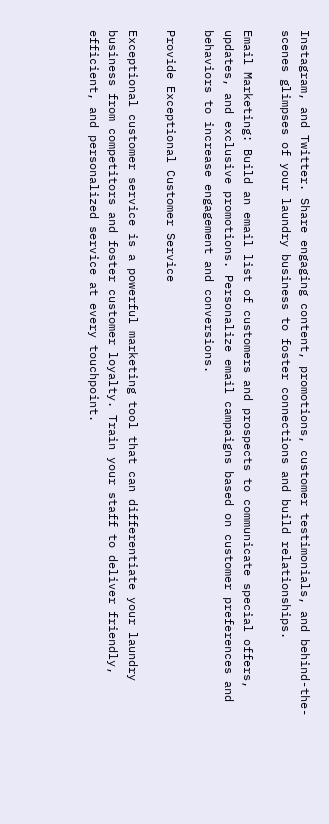Instagram, and Twitter. Share engaging content, promotions, customer testimonials, and behind-the-scenes glimpses of your laundry business to foster connections and build relationships.

Email Marketing: Build an email list of customers and prospects to communicate special offers, updates, and exclusive promotions. Personalize email campaigns based on customer preferences and behaviors to increase engagement and conversions.

Provide Exceptional Customer Service

Exceptional customer service is a powerful marketing tool that can differentiate your laundry business from competitors and foster customer loyalty. Train your staff to deliver friendly, efficient, and personalized service at every touchpoint.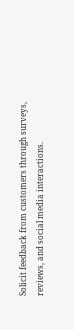Solicit feedback from customers through surveys, reviews, and social media interactions.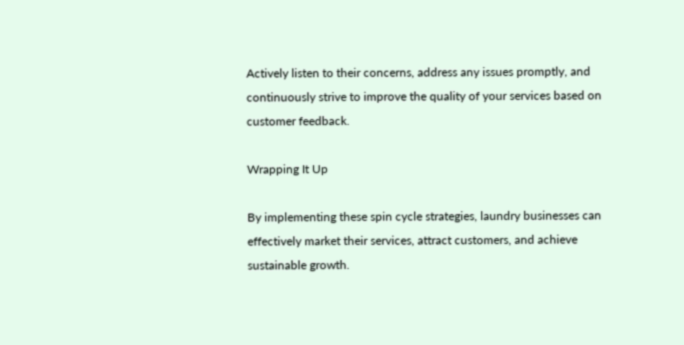Actively listen to their concerns, address any issues promptly, and continuously strive to improve the quality of your services based on customer feedback.

Wrapping It Up

By implementing these spin cycle strategies, laundry businesses can effectively market their services, attract customers, and achieve sustainable growth.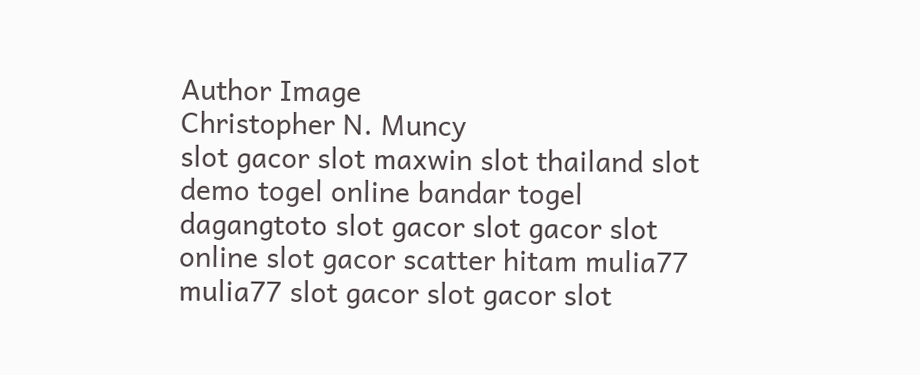Author Image
Christopher N. Muncy
slot gacor slot maxwin slot thailand slot demo togel online bandar togel dagangtoto slot gacor slot gacor slot online slot gacor scatter hitam mulia77 mulia77 slot gacor slot gacor slot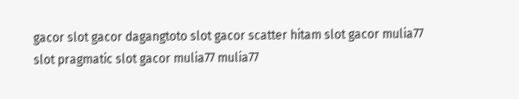gacor slot gacor dagangtoto slot gacor scatter hitam slot gacor mulia77 slot pragmatic slot gacor mulia77 mulia77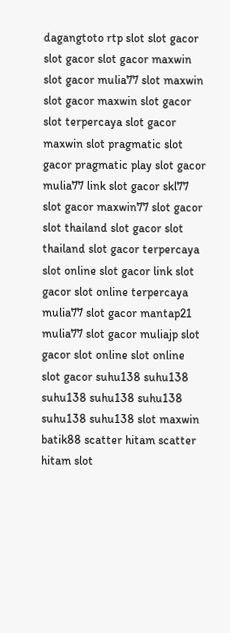dagangtoto rtp slot slot gacor slot gacor slot gacor maxwin slot gacor mulia77 slot maxwin slot gacor maxwin slot gacor slot terpercaya slot gacor maxwin slot pragmatic slot gacor pragmatic play slot gacor mulia77 link slot gacor skl77 slot gacor maxwin77 slot gacor slot thailand slot gacor slot thailand slot gacor terpercaya slot online slot gacor link slot gacor slot online terpercaya mulia77 slot gacor mantap21 mulia77 slot gacor muliajp slot gacor slot online slot online
slot gacor suhu138 suhu138 suhu138 suhu138 suhu138 suhu138 suhu138 slot maxwin batik88 scatter hitam scatter hitam slot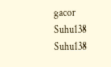gacor Suhu138 Suhu138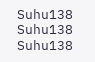Suhu138 Suhu138 Suhu138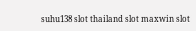suhu138 slot thailand slot maxwin slot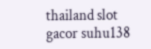thailand slot gacor suhu138